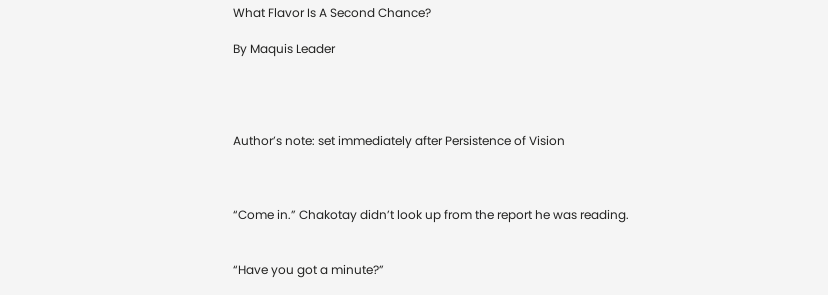What Flavor Is A Second Chance?

By Maquis Leader




Author’s note: set immediately after Persistence of Vision



“Come in.” Chakotay didn’t look up from the report he was reading.


“Have you got a minute?”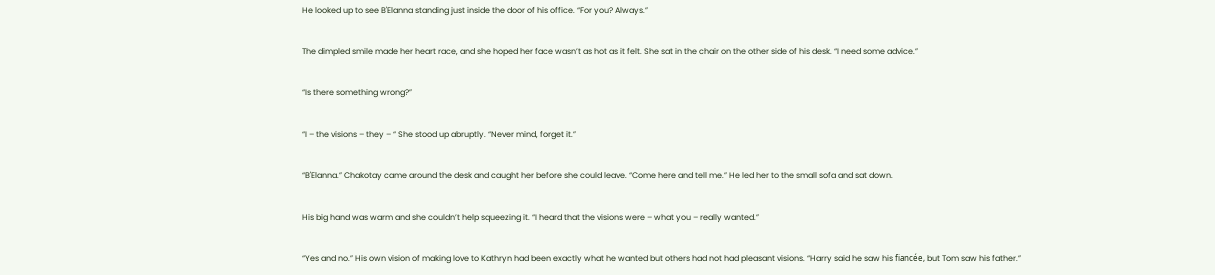He looked up to see B'Elanna standing just inside the door of his office. “For you? Always.”


The dimpled smile made her heart race, and she hoped her face wasn’t as hot as it felt. She sat in the chair on the other side of his desk. “I need some advice.”


“Is there something wrong?”


“I – the visions – they – “ She stood up abruptly. “Never mind, forget it.”


“B'Elanna.” Chakotay came around the desk and caught her before she could leave. “Come here and tell me.” He led her to the small sofa and sat down.


His big hand was warm and she couldn’t help squeezing it. “I heard that the visions were – what you – really wanted.”


“Yes and no.” His own vision of making love to Kathryn had been exactly what he wanted but others had not had pleasant visions. “Harry said he saw his fiancée, but Tom saw his father.”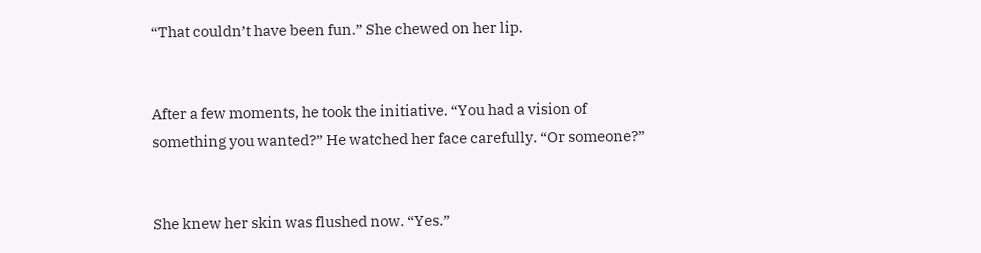“That couldn’t have been fun.” She chewed on her lip.


After a few moments, he took the initiative. “You had a vision of something you wanted?” He watched her face carefully. “Or someone?”


She knew her skin was flushed now. “Yes.”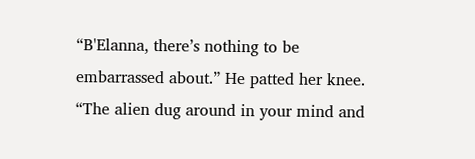“B'Elanna, there’s nothing to be embarrassed about.” He patted her knee. “The alien dug around in your mind and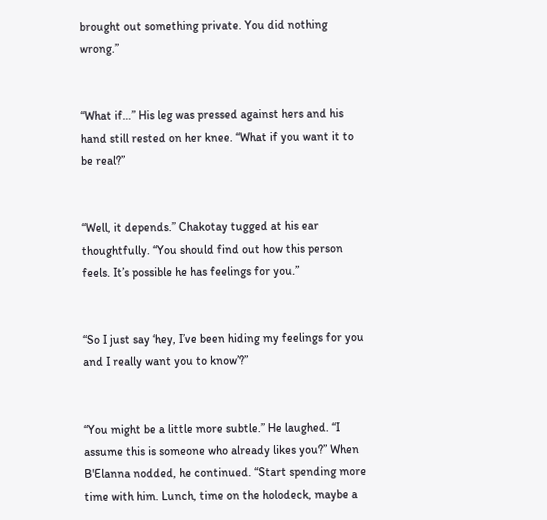brought out something private. You did nothing wrong.”


“What if…” His leg was pressed against hers and his hand still rested on her knee. “What if you want it to be real?”


“Well, it depends.” Chakotay tugged at his ear thoughtfully. “You should find out how this person feels. It’s possible he has feelings for you.”


“So I just say ‘hey, I’ve been hiding my feelings for you and I really want you to know’?”


“You might be a little more subtle.” He laughed. “I assume this is someone who already likes you?” When B'Elanna nodded, he continued. “Start spending more time with him. Lunch, time on the holodeck, maybe a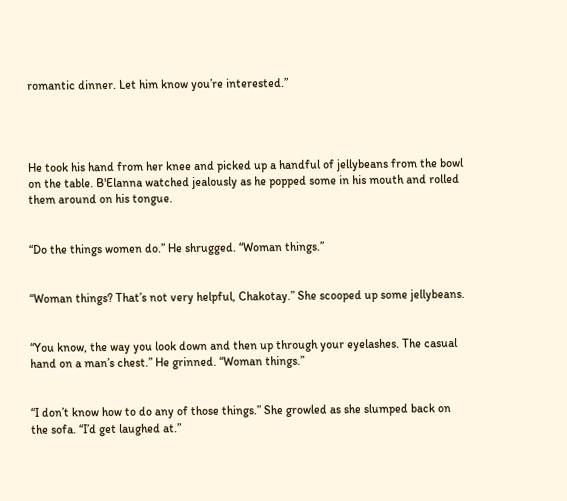romantic dinner. Let him know you’re interested.”




He took his hand from her knee and picked up a handful of jellybeans from the bowl on the table. B'Elanna watched jealously as he popped some in his mouth and rolled them around on his tongue.


“Do the things women do.” He shrugged. “Woman things.”


“Woman things? That’s not very helpful, Chakotay.” She scooped up some jellybeans.


“You know, the way you look down and then up through your eyelashes. The casual hand on a man’s chest.” He grinned. “Woman things.”


“I don’t know how to do any of those things.” She growled as she slumped back on the sofa. “I’d get laughed at.”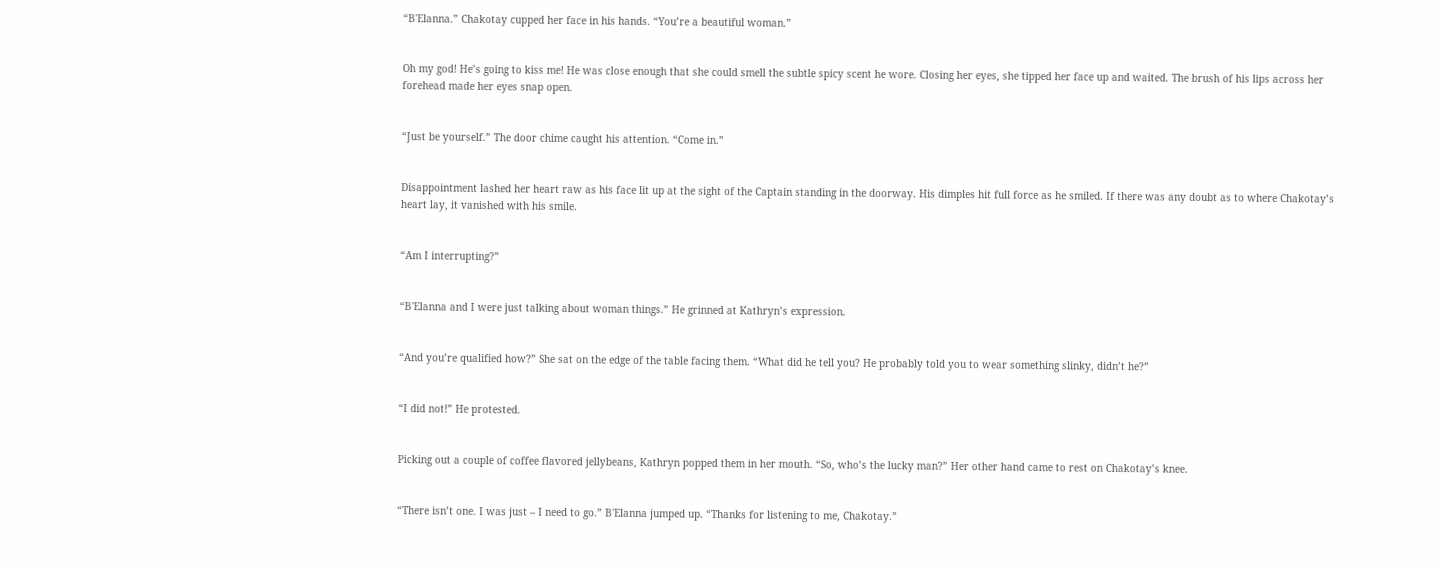“B'Elanna.” Chakotay cupped her face in his hands. “You’re a beautiful woman.”


Oh my god! He’s going to kiss me! He was close enough that she could smell the subtle spicy scent he wore. Closing her eyes, she tipped her face up and waited. The brush of his lips across her forehead made her eyes snap open.


“Just be yourself.” The door chime caught his attention. “Come in.”


Disappointment lashed her heart raw as his face lit up at the sight of the Captain standing in the doorway. His dimples hit full force as he smiled. If there was any doubt as to where Chakotay’s heart lay, it vanished with his smile.


“Am I interrupting?”


“B'Elanna and I were just talking about woman things.” He grinned at Kathryn’s expression.


“And you’re qualified how?” She sat on the edge of the table facing them. “What did he tell you? He probably told you to wear something slinky, didn’t he?”


“I did not!” He protested.


Picking out a couple of coffee flavored jellybeans, Kathryn popped them in her mouth. “So, who’s the lucky man?” Her other hand came to rest on Chakotay’s knee.


“There isn’t one. I was just – I need to go.” B'Elanna jumped up. “Thanks for listening to me, Chakotay.”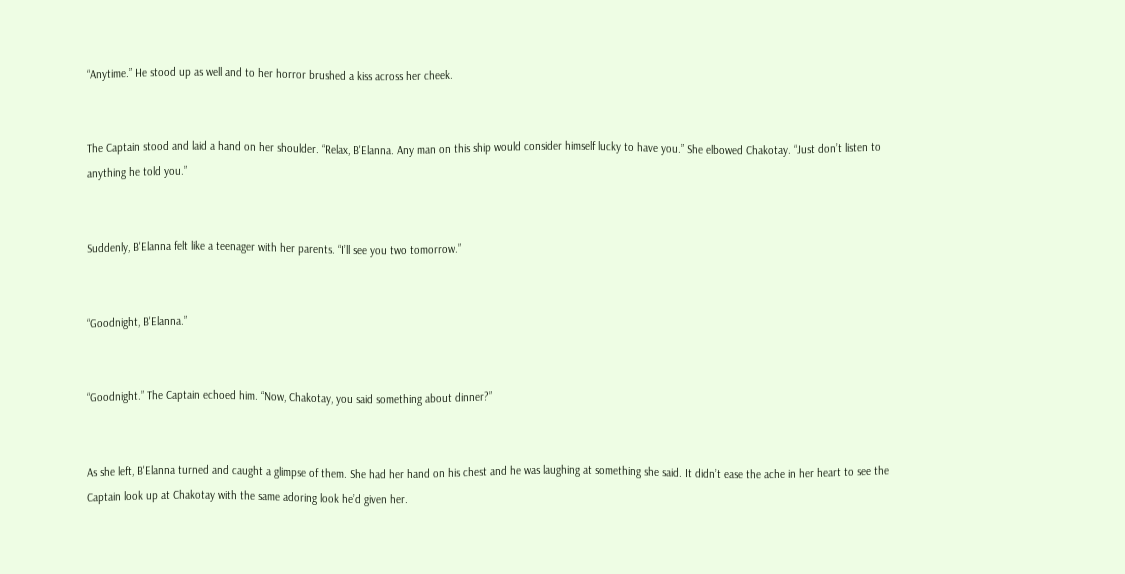“Anytime.” He stood up as well and to her horror brushed a kiss across her cheek.


The Captain stood and laid a hand on her shoulder. “Relax, B'Elanna. Any man on this ship would consider himself lucky to have you.” She elbowed Chakotay. “Just don’t listen to anything he told you.”


Suddenly, B'Elanna felt like a teenager with her parents. “I’ll see you two tomorrow.”


“Goodnight, B'Elanna.”


“Goodnight.” The Captain echoed him. “Now, Chakotay, you said something about dinner?”


As she left, B'Elanna turned and caught a glimpse of them. She had her hand on his chest and he was laughing at something she said. It didn’t ease the ache in her heart to see the Captain look up at Chakotay with the same adoring look he’d given her.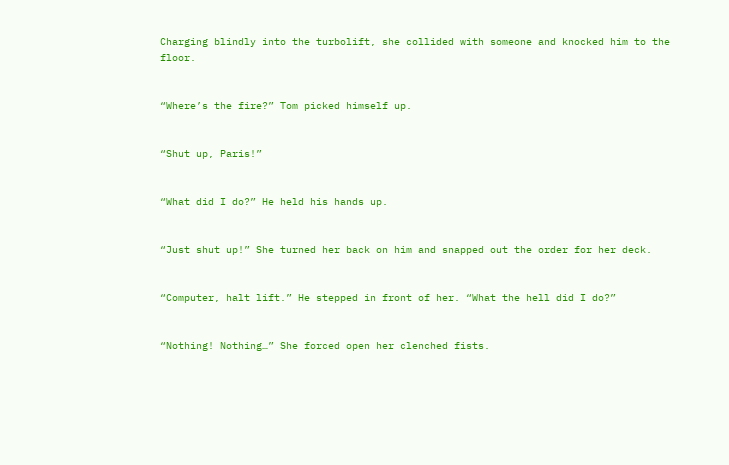Charging blindly into the turbolift, she collided with someone and knocked him to the floor.


“Where’s the fire?” Tom picked himself up.


“Shut up, Paris!”


“What did I do?” He held his hands up.


“Just shut up!” She turned her back on him and snapped out the order for her deck.


“Computer, halt lift.” He stepped in front of her. “What the hell did I do?”


“Nothing! Nothing…” She forced open her clenched fists.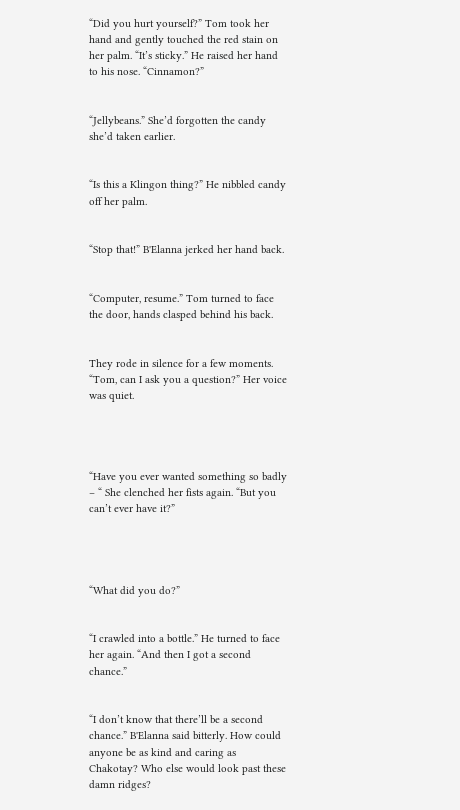“Did you hurt yourself?” Tom took her hand and gently touched the red stain on her palm. “It’s sticky.” He raised her hand to his nose. “Cinnamon?”


“Jellybeans.” She’d forgotten the candy she’d taken earlier.


“Is this a Klingon thing?” He nibbled candy off her palm.


“Stop that!” B'Elanna jerked her hand back.


“Computer, resume.” Tom turned to face the door, hands clasped behind his back.


They rode in silence for a few moments. “Tom, can I ask you a question?” Her voice was quiet.




“Have you ever wanted something so badly – “ She clenched her fists again. “But you can’t ever have it?”




“What did you do?”


“I crawled into a bottle.” He turned to face her again. “And then I got a second chance.”


“I don’t know that there’ll be a second chance.” B'Elanna said bitterly. How could anyone be as kind and caring as Chakotay? Who else would look past these damn ridges?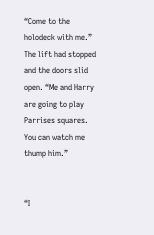“Come to the holodeck with me.” The lift had stopped and the doors slid open. “Me and Harry are going to play Parrises squares. You can watch me thump him.”


“I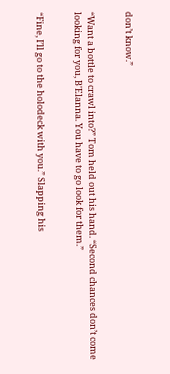don’t know.”


“Want a bottle to crawl into?” Tom held out his hand. “Second chances don’t come looking for you, B'Elanna. You have to go look for them.”


“Fine, I’ll go to the holodeck with you.” Slapping his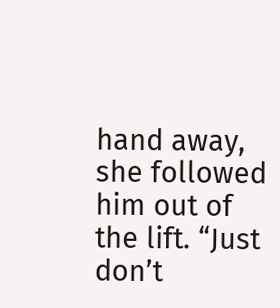hand away, she followed him out of the lift. “Just don’t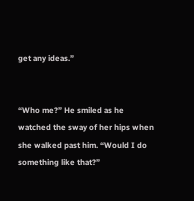get any ideas.”


“Who me?” He smiled as he watched the sway of her hips when she walked past him. “Would I do something like that?”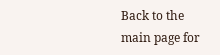Back to the main page for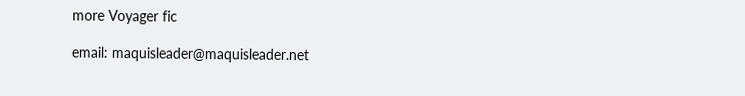more Voyager fic

email: maquisleader@maquisleader.net